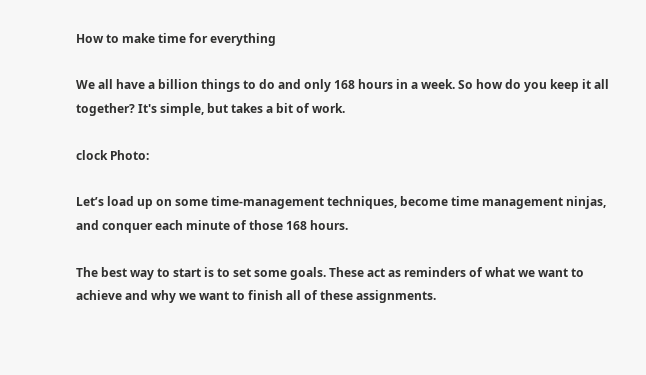How to make time for everything

We all have a billion things to do and only 168 hours in a week. So how do you keep it all together? It's simple, but takes a bit of work.

clock Photo:

Let’s load up on some time-management techniques, become time management ninjas, and conquer each minute of those 168 hours.

The best way to start is to set some goals. These act as reminders of what we want to achieve and why we want to finish all of these assignments.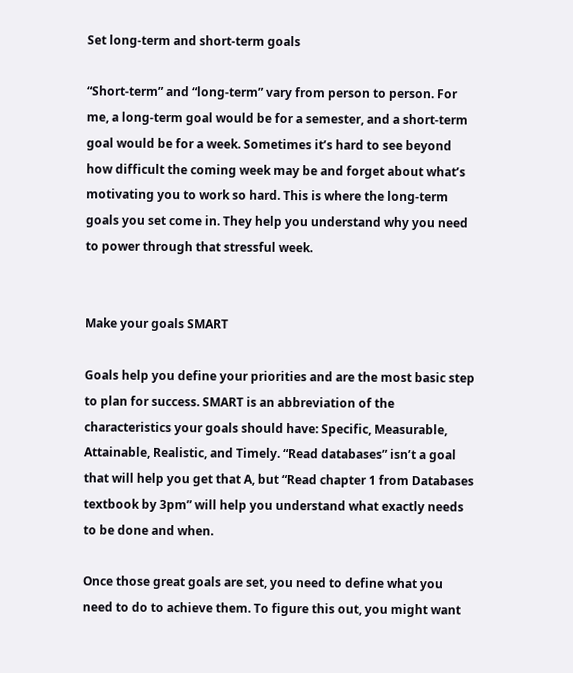Set long-term and short-term goals

“Short-term” and “long-term” vary from person to person. For me, a long-term goal would be for a semester, and a short-term goal would be for a week. Sometimes it’s hard to see beyond how difficult the coming week may be and forget about what’s motivating you to work so hard. This is where the long-term goals you set come in. They help you understand why you need to power through that stressful week.


Make your goals SMART

Goals help you define your priorities and are the most basic step to plan for success. SMART is an abbreviation of the characteristics your goals should have: Specific, Measurable, Attainable, Realistic, and Timely. “Read databases” isn’t a goal that will help you get that A, but “Read chapter 1 from Databases textbook by 3pm” will help you understand what exactly needs to be done and when.

Once those great goals are set, you need to define what you need to do to achieve them. To figure this out, you might want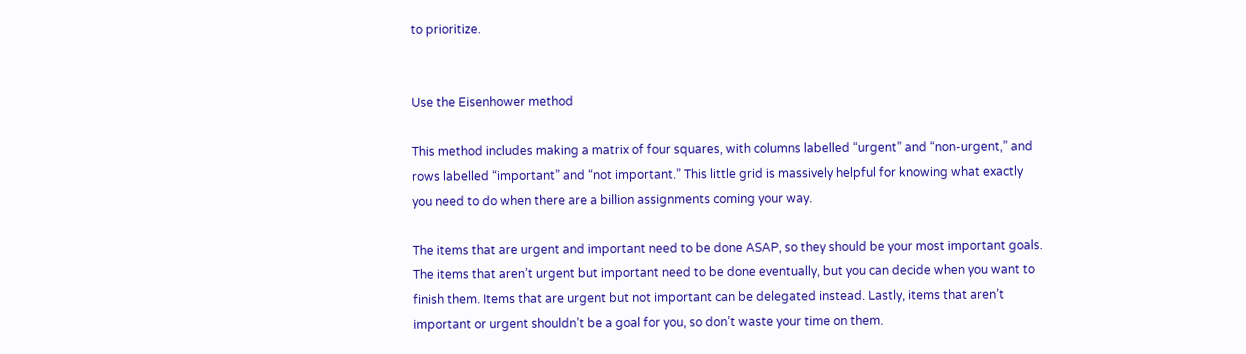to prioritize.


Use the Eisenhower method

This method includes making a matrix of four squares, with columns labelled “urgent” and “non-urgent,” and rows labelled “important” and “not important.” This little grid is massively helpful for knowing what exactly you need to do when there are a billion assignments coming your way.

The items that are urgent and important need to be done ASAP, so they should be your most important goals. The items that aren’t urgent but important need to be done eventually, but you can decide when you want to finish them. Items that are urgent but not important can be delegated instead. Lastly, items that aren’t important or urgent shouldn’t be a goal for you, so don’t waste your time on them.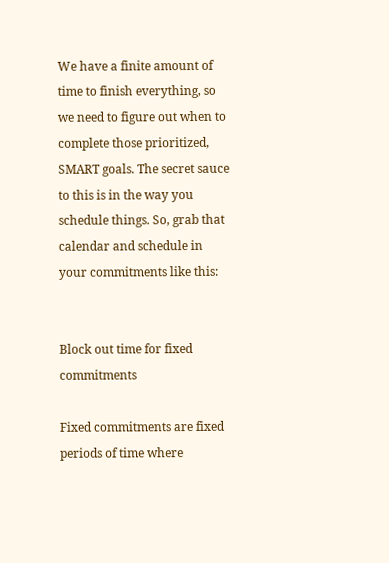We have a finite amount of time to finish everything, so we need to figure out when to complete those prioritized, SMART goals. The secret sauce to this is in the way you schedule things. So, grab that calendar and schedule in your commitments like this:


Block out time for fixed commitments

Fixed commitments are fixed periods of time where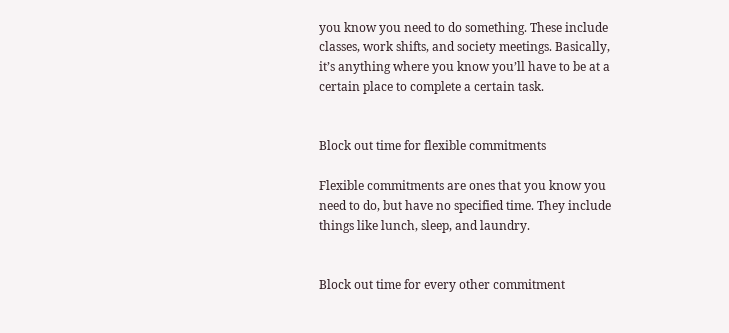you know you need to do something. These include classes, work shifts, and society meetings. Basically, it’s anything where you know you’ll have to be at a certain place to complete a certain task.


Block out time for flexible commitments

Flexible commitments are ones that you know you need to do, but have no specified time. They include things like lunch, sleep, and laundry.


Block out time for every other commitment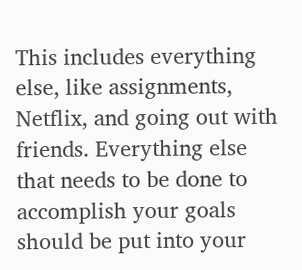This includes everything else, like assignments, Netflix, and going out with friends. Everything else that needs to be done to accomplish your goals should be put into your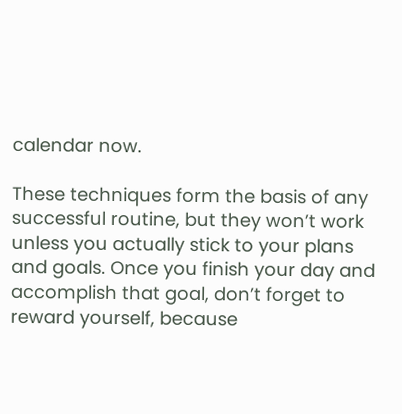calendar now.

These techniques form the basis of any successful routine, but they won’t work unless you actually stick to your plans and goals. Once you finish your day and accomplish that goal, don’t forget to reward yourself, because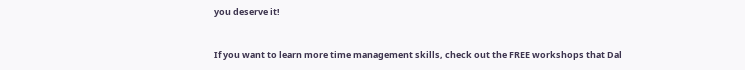you deserve it!


If you want to learn more time management skills, check out the FREE workshops that Dal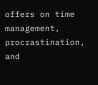offers on time management, procrastination, and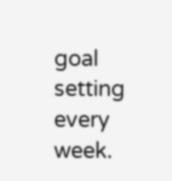goal setting every week.